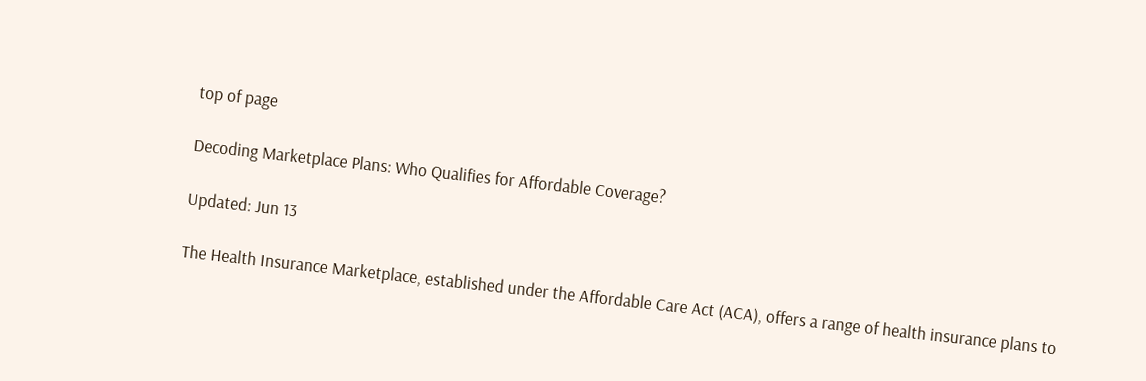top of page

Decoding Marketplace Plans: Who Qualifies for Affordable Coverage?

Updated: Jun 13

The Health Insurance Marketplace, established under the Affordable Care Act (ACA), offers a range of health insurance plans to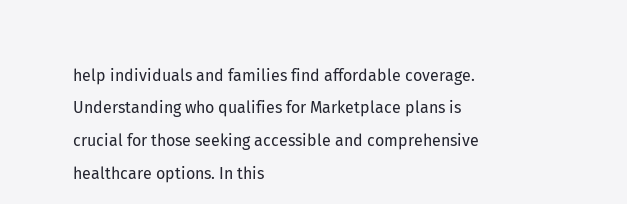help individuals and families find affordable coverage. Understanding who qualifies for Marketplace plans is crucial for those seeking accessible and comprehensive healthcare options. In this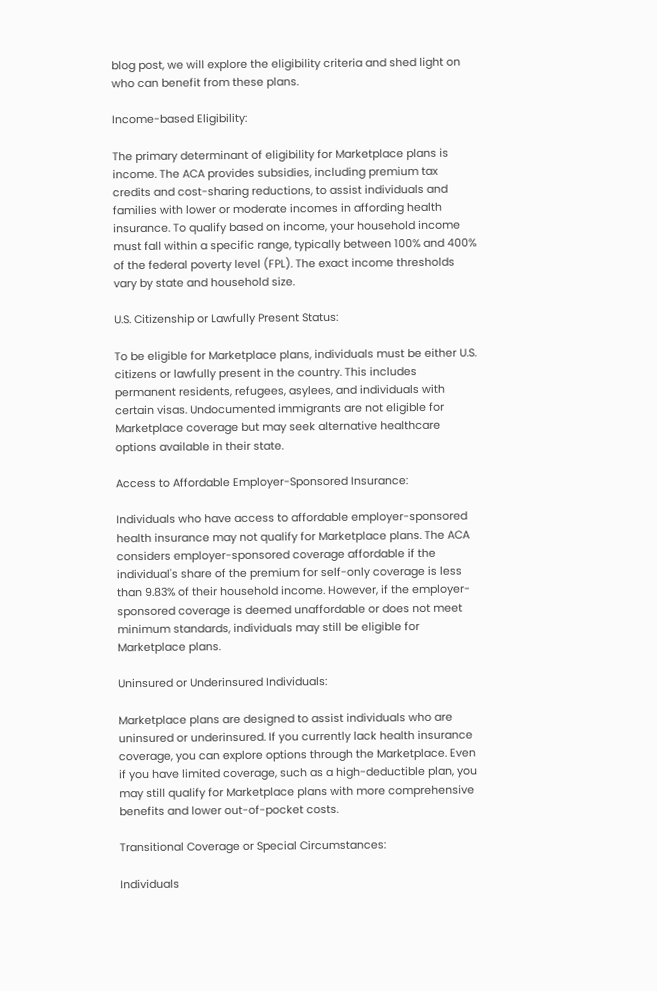blog post, we will explore the eligibility criteria and shed light on who can benefit from these plans.

Income-based Eligibility:

The primary determinant of eligibility for Marketplace plans is income. The ACA provides subsidies, including premium tax credits and cost-sharing reductions, to assist individuals and families with lower or moderate incomes in affording health insurance. To qualify based on income, your household income must fall within a specific range, typically between 100% and 400% of the federal poverty level (FPL). The exact income thresholds vary by state and household size.

U.S. Citizenship or Lawfully Present Status:

To be eligible for Marketplace plans, individuals must be either U.S. citizens or lawfully present in the country. This includes permanent residents, refugees, asylees, and individuals with certain visas. Undocumented immigrants are not eligible for Marketplace coverage but may seek alternative healthcare options available in their state.

Access to Affordable Employer-Sponsored Insurance:

Individuals who have access to affordable employer-sponsored health insurance may not qualify for Marketplace plans. The ACA considers employer-sponsored coverage affordable if the individual's share of the premium for self-only coverage is less than 9.83% of their household income. However, if the employer-sponsored coverage is deemed unaffordable or does not meet minimum standards, individuals may still be eligible for Marketplace plans.

Uninsured or Underinsured Individuals:

Marketplace plans are designed to assist individuals who are uninsured or underinsured. If you currently lack health insurance coverage, you can explore options through the Marketplace. Even if you have limited coverage, such as a high-deductible plan, you may still qualify for Marketplace plans with more comprehensive benefits and lower out-of-pocket costs.

Transitional Coverage or Special Circumstances:

Individuals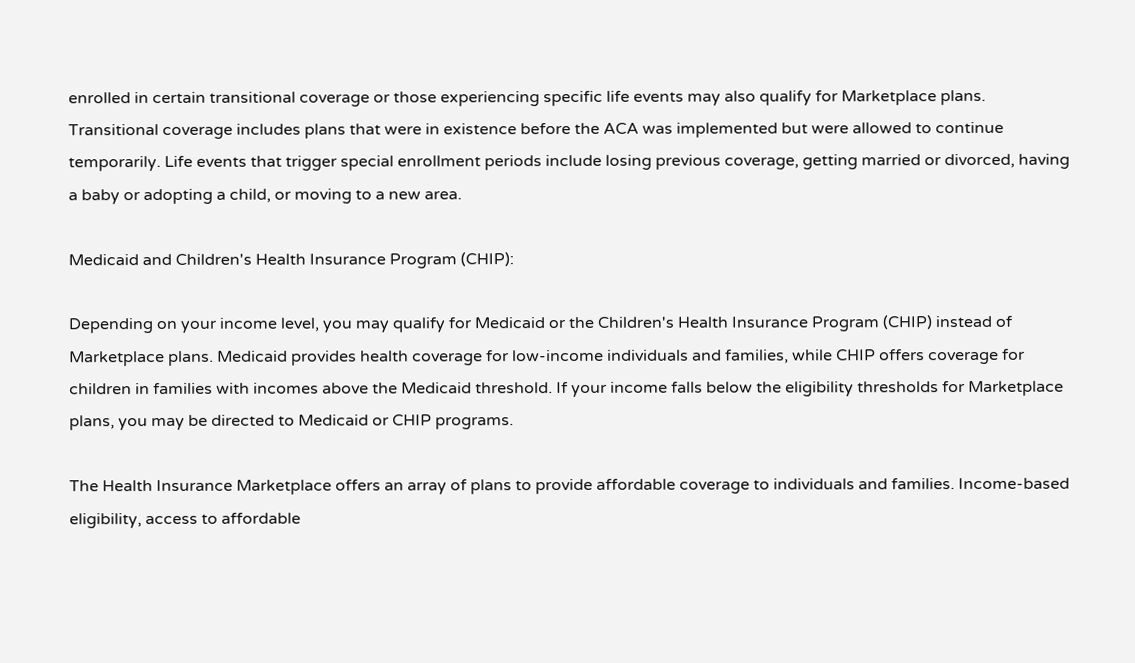enrolled in certain transitional coverage or those experiencing specific life events may also qualify for Marketplace plans. Transitional coverage includes plans that were in existence before the ACA was implemented but were allowed to continue temporarily. Life events that trigger special enrollment periods include losing previous coverage, getting married or divorced, having a baby or adopting a child, or moving to a new area.

Medicaid and Children's Health Insurance Program (CHIP):

Depending on your income level, you may qualify for Medicaid or the Children's Health Insurance Program (CHIP) instead of Marketplace plans. Medicaid provides health coverage for low-income individuals and families, while CHIP offers coverage for children in families with incomes above the Medicaid threshold. If your income falls below the eligibility thresholds for Marketplace plans, you may be directed to Medicaid or CHIP programs.

The Health Insurance Marketplace offers an array of plans to provide affordable coverage to individuals and families. Income-based eligibility, access to affordable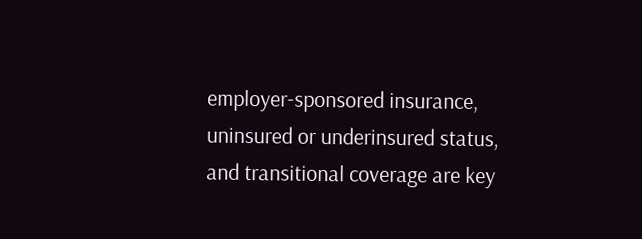employer-sponsored insurance, uninsured or underinsured status, and transitional coverage are key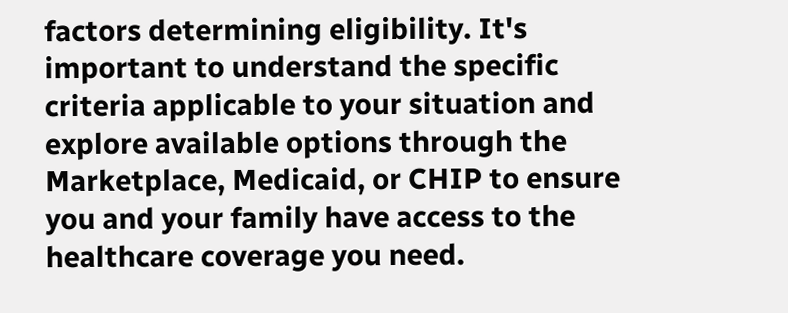factors determining eligibility. It's important to understand the specific criteria applicable to your situation and explore available options through the Marketplace, Medicaid, or CHIP to ensure you and your family have access to the healthcare coverage you need.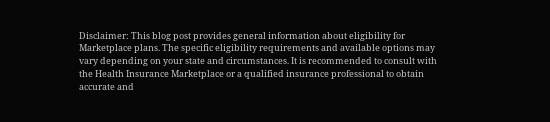Disclaimer: This blog post provides general information about eligibility for Marketplace plans. The specific eligibility requirements and available options may vary depending on your state and circumstances. It is recommended to consult with the Health Insurance Marketplace or a qualified insurance professional to obtain accurate and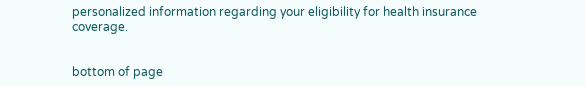personalized information regarding your eligibility for health insurance coverage.


bottom of page